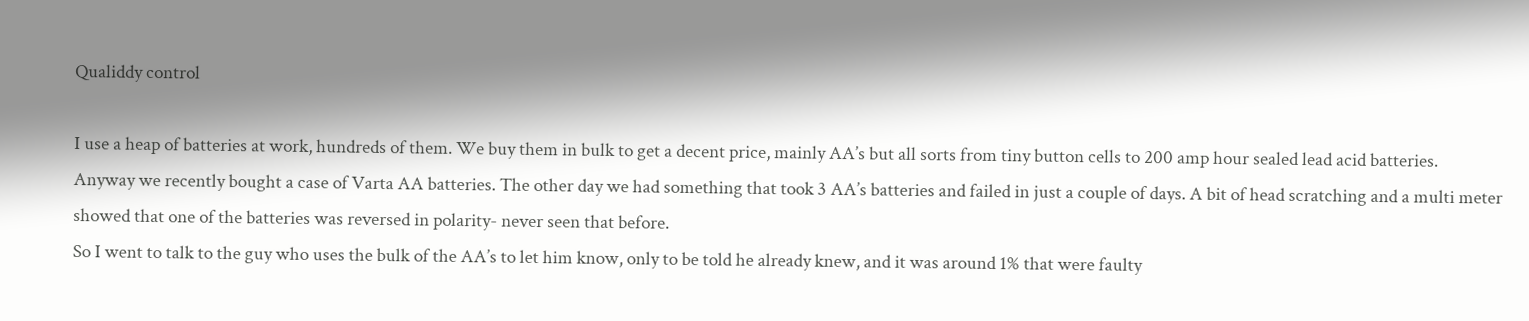Qualiddy control

I use a heap of batteries at work, hundreds of them. We buy them in bulk to get a decent price, mainly AA’s but all sorts from tiny button cells to 200 amp hour sealed lead acid batteries.
Anyway we recently bought a case of Varta AA batteries. The other day we had something that took 3 AA’s batteries and failed in just a couple of days. A bit of head scratching and a multi meter showed that one of the batteries was reversed in polarity- never seen that before.
So I went to talk to the guy who uses the bulk of the AA’s to let him know, only to be told he already knew, and it was around 1% that were faulty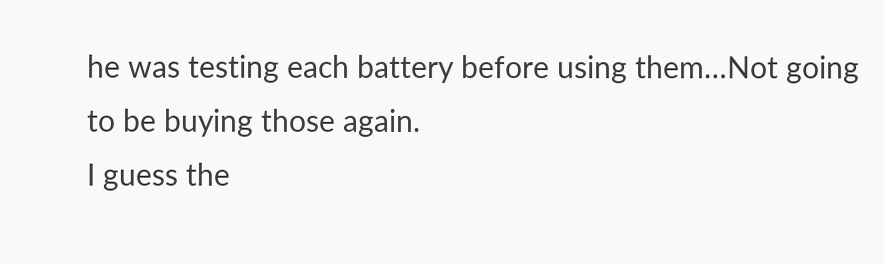he was testing each battery before using them…Not going to be buying those again.
I guess the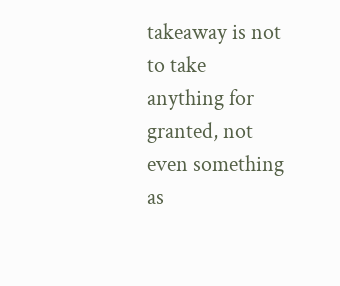takeaway is not to take anything for granted, not even something as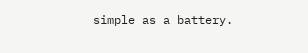simple as a battery.